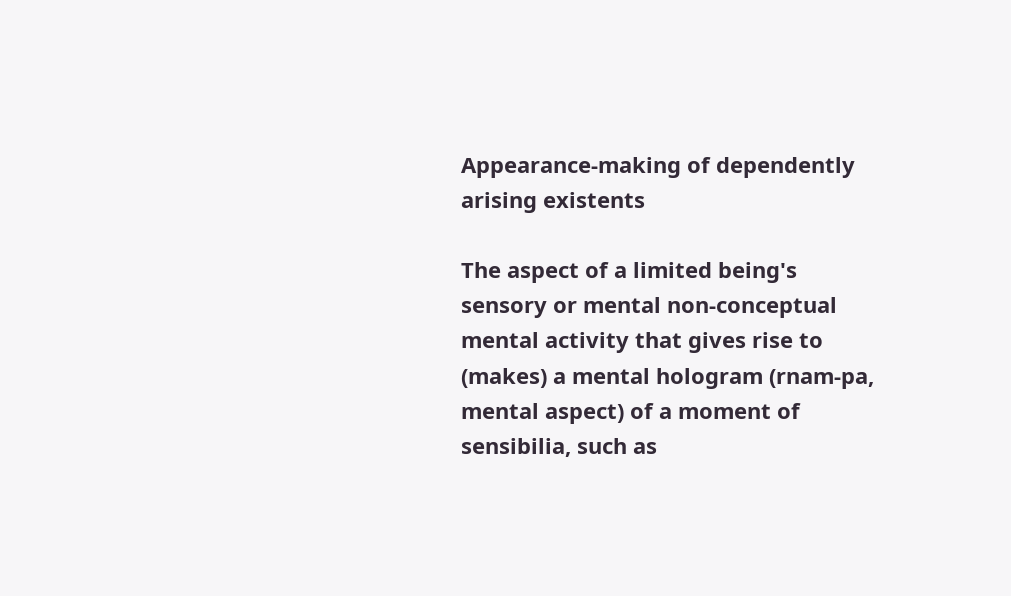Appearance-making of dependently arising existents

The aspect of a limited being's sensory or mental non-conceptual mental activity that gives rise to (makes) a mental hologram (rnam-pa, mental aspect) of a moment of sensibilia, such as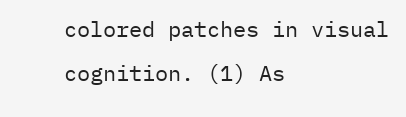colored patches in visual cognition. (1) As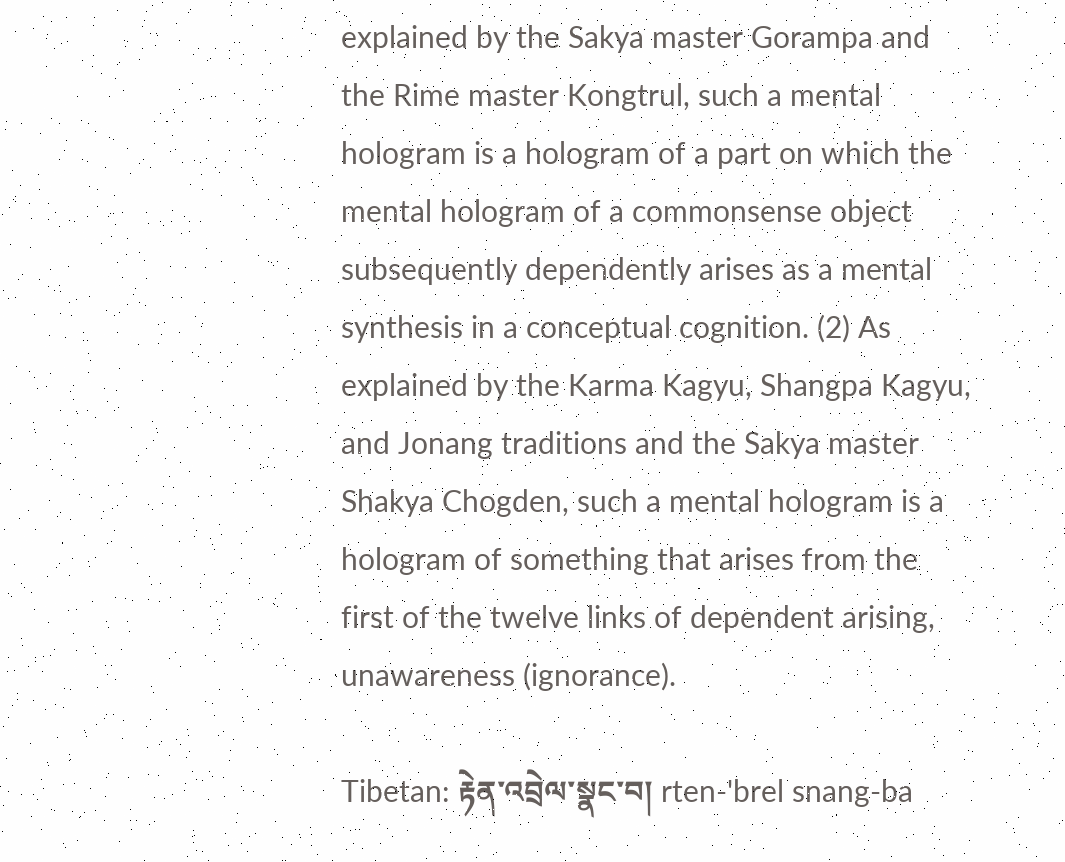explained by the Sakya master Gorampa and the Rime master Kongtrul, such a mental hologram is a hologram of a part on which the mental hologram of a commonsense object subsequently dependently arises as a mental synthesis in a conceptual cognition. (2) As explained by the Karma Kagyu, Shangpa Kagyu, and Jonang traditions and the Sakya master Shakya Chogden, such a mental hologram is a hologram of something that arises from the first of the twelve links of dependent arising, unawareness (ignorance).

Tibetan: རྟེན་འབྲེལ་སྣང་བ། rten-'brel snang-ba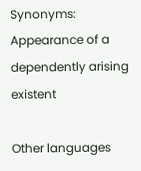Synonyms: Appearance of a dependently arising existent

Other languages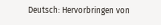Deutsch: Hervorbringen von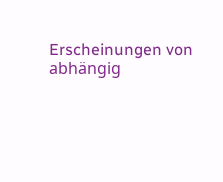Erscheinungen von abhängig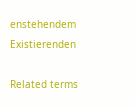enstehendem Existierenden

Related terms